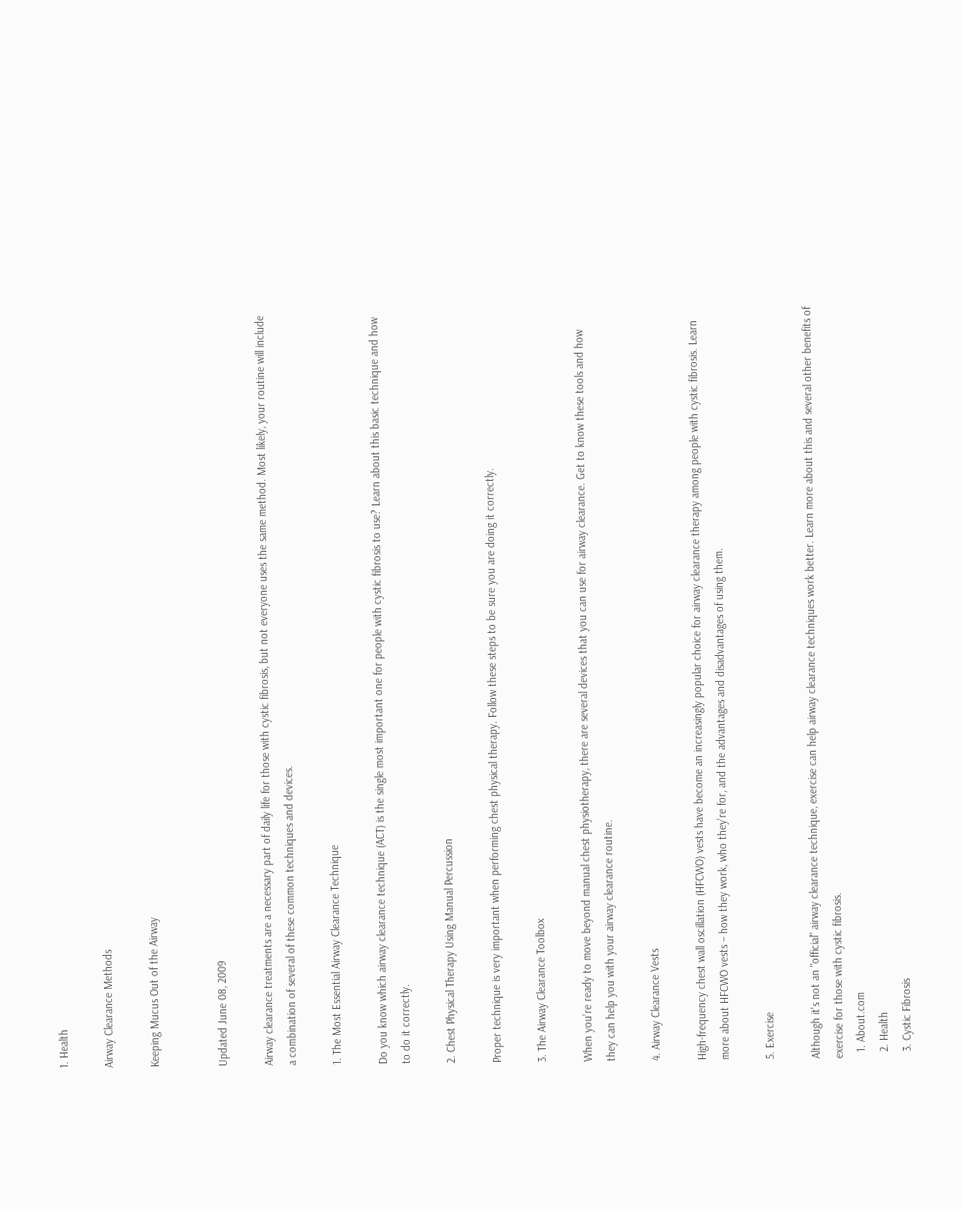1. Health

Airway Clearance Methods

Keeping Mucus Out of the Airway


Updated June 08, 2009

Airway clearance treatments are a necessary part of daily life for those with cystic fibrosis, but not everyone uses the same method. Most likely, your routine will include a combination of several of these common techniques and devices.

1. The Most Essential Airway Clearance Technique

Do you know which airway clearance technique (ACT) is the single most important one for people with cystic fibrosis to use? Learn about this basic technique and how to do it correctly.

2. Chest Physical Therapy Using Manual Percussion

Proper technique is very important when performing chest physical therapy. Follow these steps to be sure you are doing it correctly.

3. The Airway Clearance Toolbox

When you’re ready to move beyond manual chest physiotherapy, there are several devices that you can use for airway clearance. Get to know these tools and how they can help you with your airway clearance routine.

4. Airway Clearance Vests

High-frequency chest wall oscillation (HFCWO) vests have become an increasingly popular choice for airway clearance therapy among people with cystic fibrosis. Learn more about HFCWO vests – how they work, who they’re for, and the advantages and disadvantages of using them.

5. Exercise

Although it's not an "official" airway clearance technique, exercise can help airway clearance techniques work better. Learn more about this and several other benefits of exercise for those with cystic fibrosis.
  1. About.com
  2. Health
  3. Cystic Fibrosis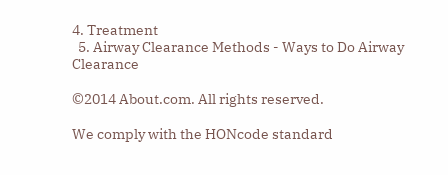4. Treatment
  5. Airway Clearance Methods - Ways to Do Airway Clearance

©2014 About.com. All rights reserved.

We comply with the HONcode standard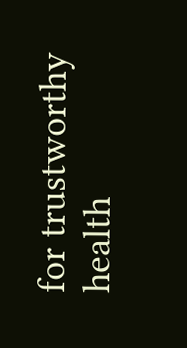for trustworthy health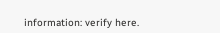information: verify here.